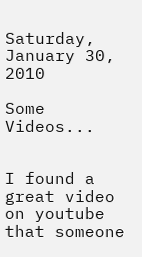Saturday, January 30, 2010

Some Videos...


I found a great video on youtube that someone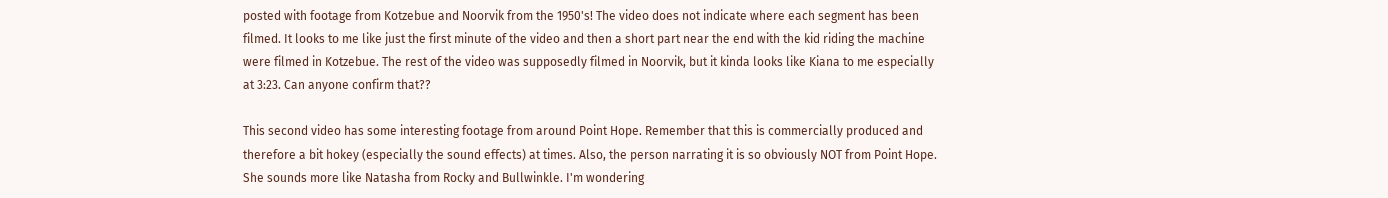posted with footage from Kotzebue and Noorvik from the 1950's! The video does not indicate where each segment has been filmed. It looks to me like just the first minute of the video and then a short part near the end with the kid riding the machine were filmed in Kotzebue. The rest of the video was supposedly filmed in Noorvik, but it kinda looks like Kiana to me especially at 3:23. Can anyone confirm that??

This second video has some interesting footage from around Point Hope. Remember that this is commercially produced and therefore a bit hokey (especially the sound effects) at times. Also, the person narrating it is so obviously NOT from Point Hope. She sounds more like Natasha from Rocky and Bullwinkle. I'm wondering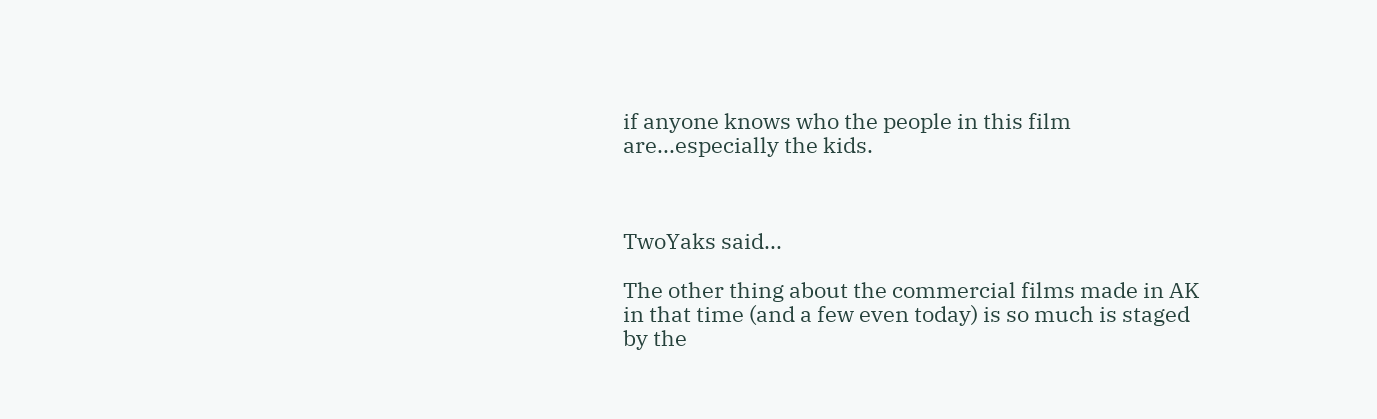if anyone knows who the people in this film are...especially the kids.



TwoYaks said...

The other thing about the commercial films made in AK in that time (and a few even today) is so much is staged by the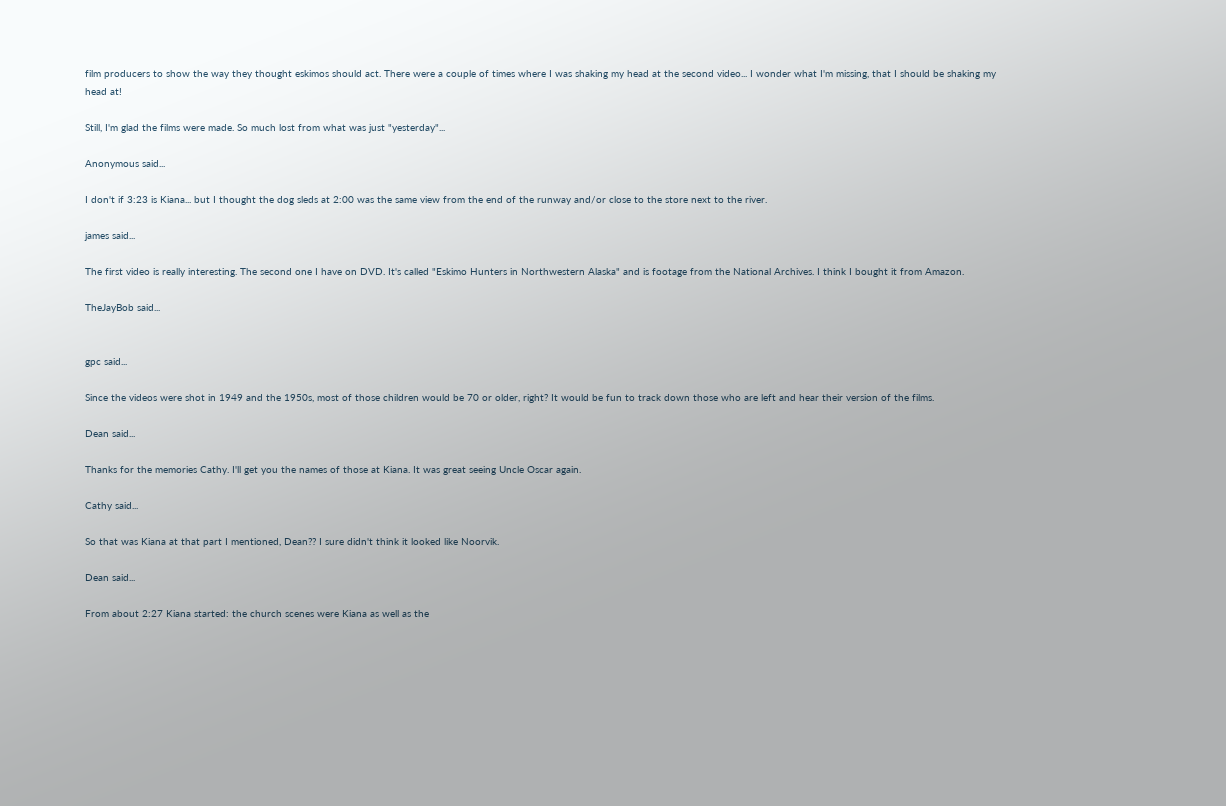film producers to show the way they thought eskimos should act. There were a couple of times where I was shaking my head at the second video... I wonder what I'm missing, that I should be shaking my head at!

Still, I'm glad the films were made. So much lost from what was just "yesterday"...

Anonymous said...

I don't if 3:23 is Kiana... but I thought the dog sleds at 2:00 was the same view from the end of the runway and/or close to the store next to the river.

james said...

The first video is really interesting. The second one I have on DVD. It's called "Eskimo Hunters in Northwestern Alaska" and is footage from the National Archives. I think I bought it from Amazon.

TheJayBob said...


gpc said...

Since the videos were shot in 1949 and the 1950s, most of those children would be 70 or older, right? It would be fun to track down those who are left and hear their version of the films.

Dean said...

Thanks for the memories Cathy. I'll get you the names of those at Kiana. It was great seeing Uncle Oscar again.

Cathy said...

So that was Kiana at that part I mentioned, Dean?? I sure didn't think it looked like Noorvik.

Dean said...

From about 2:27 Kiana started: the church scenes were Kiana as well as the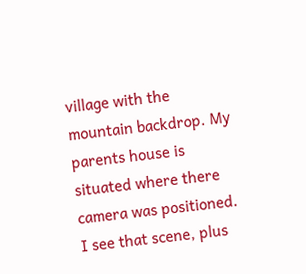village with the mountain backdrop. My parents house is situated where there camera was positioned. I see that scene, plus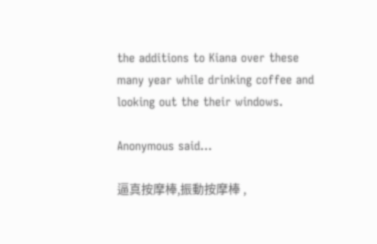the additions to Kiana over these many year while drinking coffee and looking out the their windows.

Anonymous said...

逼真按摩棒,振動按摩棒 ,